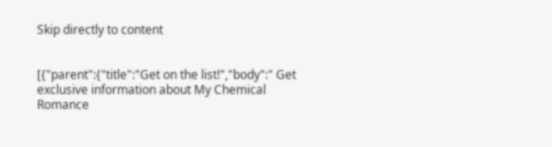Skip directly to content


[{"parent":{"title":"Get on the list!","body":" Get exclusive information about My Chemical Romance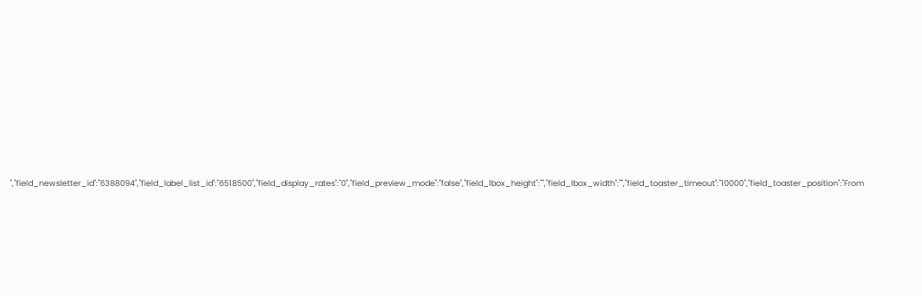","field_newsletter_id":"6388094","field_label_list_id":"6518500","field_display_rates":"0","field_preview_mode":"false","field_lbox_height":"","field_lbox_width":"","field_toaster_timeout":"10000","field_toaster_position":"From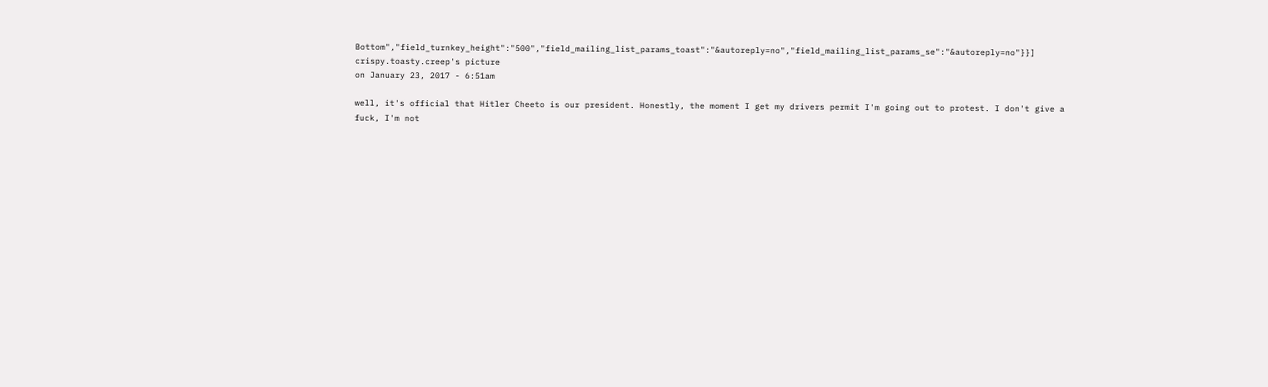Bottom","field_turnkey_height":"500","field_mailing_list_params_toast":"&autoreply=no","field_mailing_list_params_se":"&autoreply=no"}}]
crispy.toasty.creep's picture
on January 23, 2017 - 6:51am

well, it's official that Hitler Cheeto is our president. Honestly, the moment I get my drivers permit I'm going out to protest. I don't give a fuck, I'm not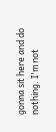gonna sit here and do nothing. I'm not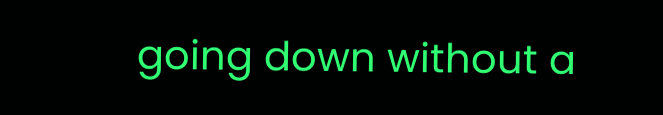going down without a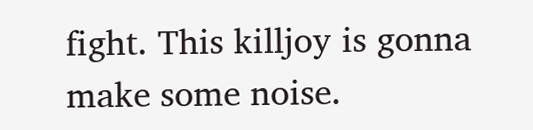fight. This killjoy is gonna make some noise.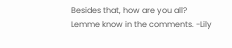Besides that, how are you all? Lemme know in the comments. -Lily